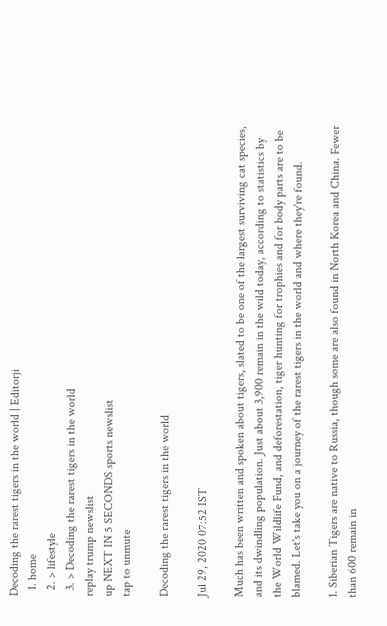Decoding the rarest tigers in the world | Editorji
  1. home
  2. > lifestyle
  3. > Decoding the rarest tigers in the world
replay trump newslist
up NEXT IN 5 SECONDS sports newslist
tap to unmute

Decoding the rarest tigers in the world

Jul 29, 2020 07:52 IST

Much has been written and spoken about tigers, slated to be one of the largest surviving cat species, and its dwindling population. Just about 3,900 remain in the wild today, according to statistics by the World Wildlife Fund, and deforestation, tiger hunting for trophies and for body parts are to be blamed. Let's take you on a journey of the rarest tigers in the world and where they're found.

1. Siberian Tigers are native to Russia, though some are also found in North Korea and China. Fewer than 600 remain in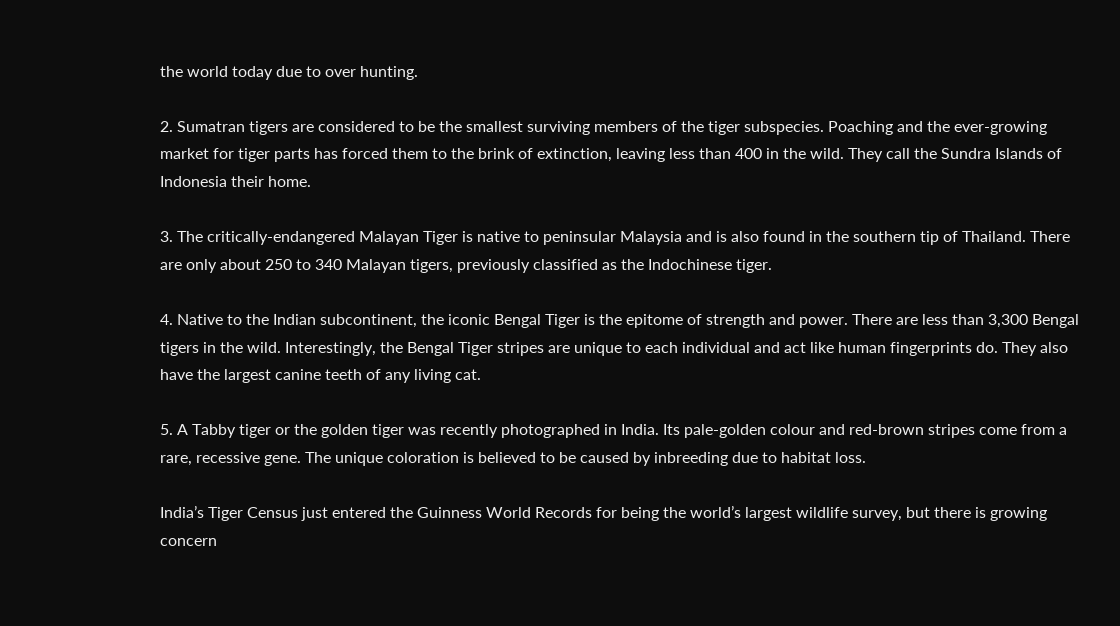the world today due to over hunting.

2. Sumatran tigers are considered to be the smallest surviving members of the tiger subspecies. Poaching and the ever-growing market for tiger parts has forced them to the brink of extinction, leaving less than 400 in the wild. They call the Sundra Islands of Indonesia their home.

3. The critically-endangered Malayan Tiger is native to peninsular Malaysia and is also found in the southern tip of Thailand. There are only about 250 to 340 Malayan tigers, previously classified as the Indochinese tiger.

4. Native to the Indian subcontinent, the iconic Bengal Tiger is the epitome of strength and power. There are less than 3,300 Bengal tigers in the wild. Interestingly, the Bengal Tiger stripes are unique to each individual and act like human fingerprints do. They also have the largest canine teeth of any living cat.

5. A Tabby tiger or the golden tiger was recently photographed in India. Its pale-golden colour and red-brown stripes come from a rare, recessive gene. The unique coloration is believed to be caused by inbreeding due to habitat loss.

India’s Tiger Census just entered the Guinness World Records for being the world’s largest wildlife survey, but there is growing concern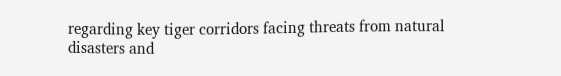regarding key tiger corridors facing threats from natural disasters and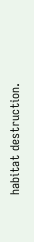habitat destruction.